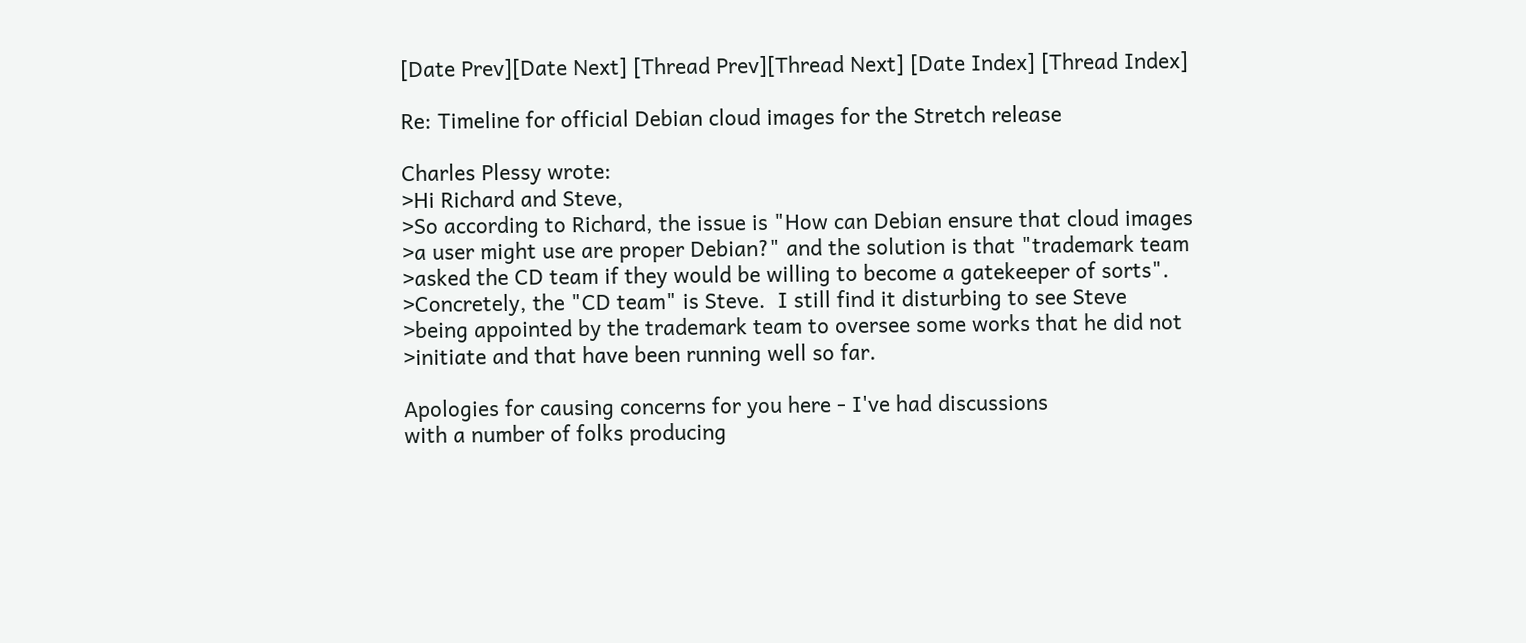[Date Prev][Date Next] [Thread Prev][Thread Next] [Date Index] [Thread Index]

Re: Timeline for official Debian cloud images for the Stretch release

Charles Plessy wrote:
>Hi Richard and Steve,
>So according to Richard, the issue is "How can Debian ensure that cloud images
>a user might use are proper Debian?" and the solution is that "trademark team
>asked the CD team if they would be willing to become a gatekeeper of sorts".
>Concretely, the "CD team" is Steve.  I still find it disturbing to see Steve
>being appointed by the trademark team to oversee some works that he did not
>initiate and that have been running well so far.

Apologies for causing concerns for you here - I've had discussions
with a number of folks producing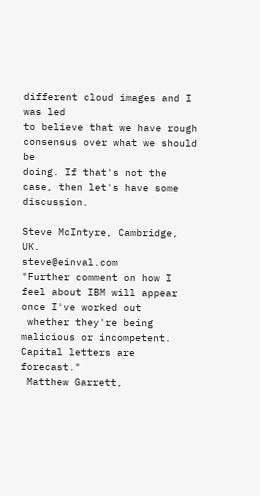different cloud images and I was led
to believe that we have rough consensus over what we should be
doing. If that's not the case, then let's have some discussion.

Steve McIntyre, Cambridge, UK.                                steve@einval.com
"Further comment on how I feel about IBM will appear once I've worked out
 whether they're being malicious or incompetent. Capital letters are forecast."
 Matthew Garrett,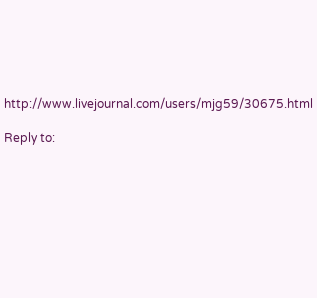http://www.livejournal.com/users/mjg59/30675.html

Reply to: